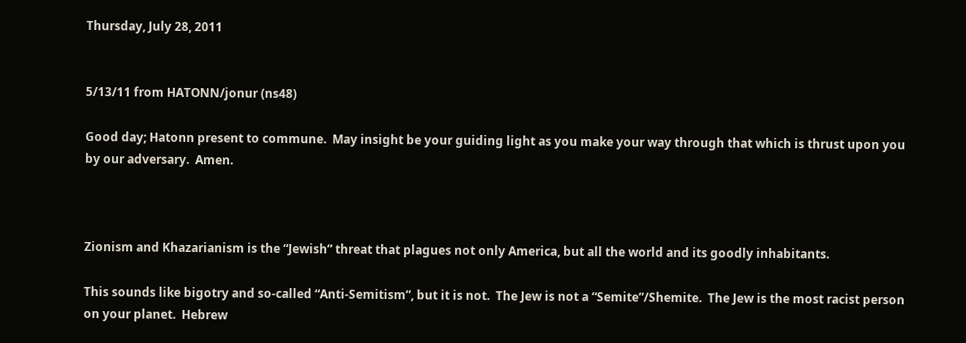Thursday, July 28, 2011


5/13/11 from HATONN/jonur (ns48)

Good day; Hatonn present to commune.  May insight be your guiding light as you make your way through that which is thrust upon you by our adversary.  Amen.



Zionism and Khazarianism is the “Jewish” threat that plagues not only America, but all the world and its goodly inhabitants.

This sounds like bigotry and so-called “Anti-Semitism”, but it is not.  The Jew is not a “Semite”/Shemite.  The Jew is the most racist person on your planet.  Hebrew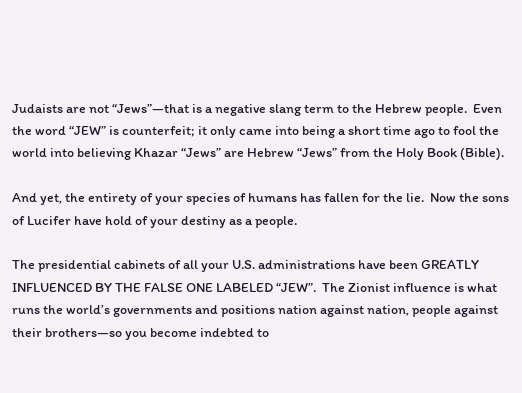Judaists are not “Jews”—that is a negative slang term to the Hebrew people.  Even the word “JEW” is counterfeit; it only came into being a short time ago to fool the world into believing Khazar “Jews” are Hebrew “Jews” from the Holy Book (Bible).

And yet, the entirety of your species of humans has fallen for the lie.  Now the sons of Lucifer have hold of your destiny as a people.

The presidential cabinets of all your U.S. administrations have been GREATLY INFLUENCED BY THE FALSE ONE LABELED “JEW”.  The Zionist influence is what runs the world’s governments and positions nation against nation, people against their brothers—so you become indebted to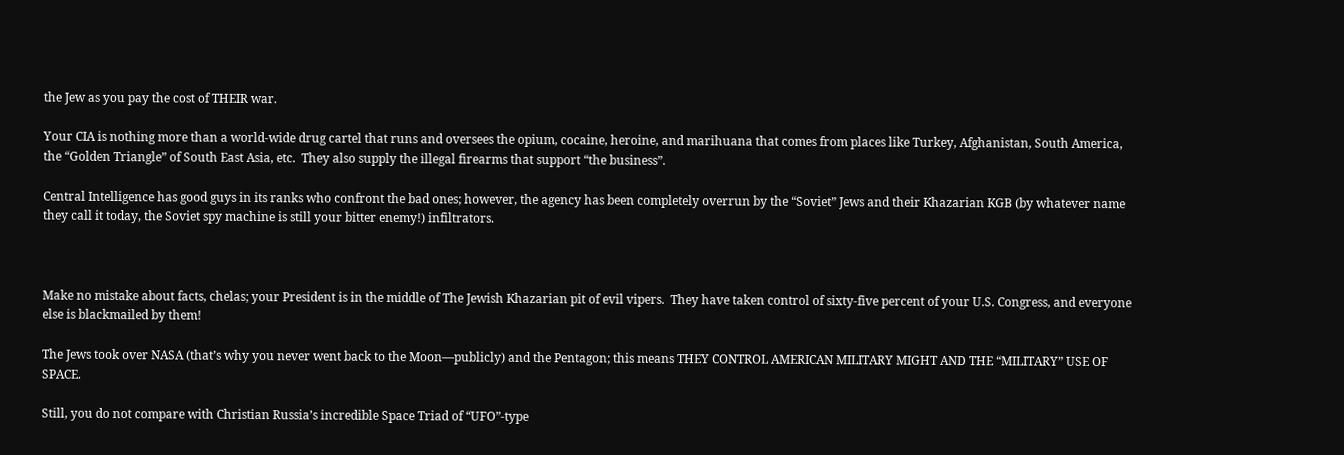the Jew as you pay the cost of THEIR war.

Your CIA is nothing more than a world-wide drug cartel that runs and oversees the opium, cocaine, heroine, and marihuana that comes from places like Turkey, Afghanistan, South America, the “Golden Triangle” of South East Asia, etc.  They also supply the illegal firearms that support “the business”.

Central Intelligence has good guys in its ranks who confront the bad ones; however, the agency has been completely overrun by the “Soviet” Jews and their Khazarian KGB (by whatever name they call it today, the Soviet spy machine is still your bitter enemy!) infiltrators.



Make no mistake about facts, chelas; your President is in the middle of The Jewish Khazarian pit of evil vipers.  They have taken control of sixty-five percent of your U.S. Congress, and everyone else is blackmailed by them!

The Jews took over NASA (that’s why you never went back to the Moon—publicly) and the Pentagon; this means THEY CONTROL AMERICAN MILITARY MIGHT AND THE “MILITARY” USE OF SPACE.

Still, you do not compare with Christian Russia’s incredible Space Triad of “UFO”-type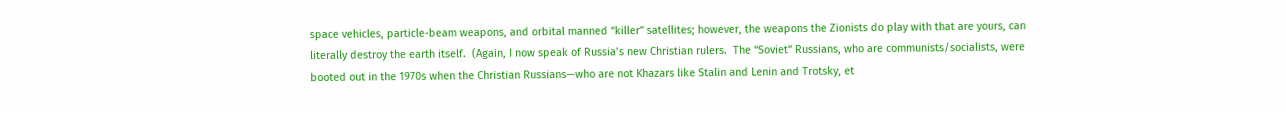space vehicles, particle-beam weapons, and orbital manned “killer” satellites; however, the weapons the Zionists do play with that are yours, can literally destroy the earth itself.  (Again, I now speak of Russia’s new Christian rulers.  The “Soviet” Russians, who are communists/socialists, were booted out in the 1970s when the Christian Russians—who are not Khazars like Stalin and Lenin and Trotsky, et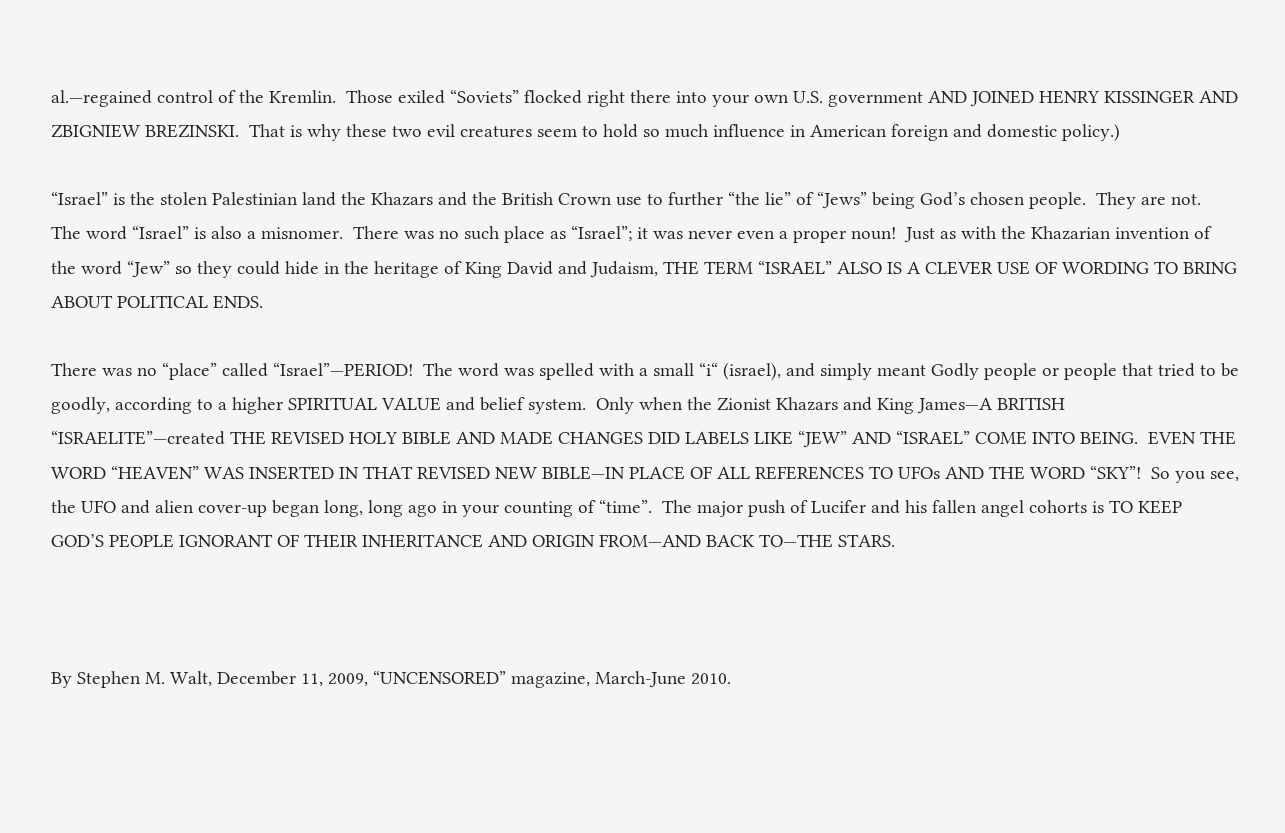al.—regained control of the Kremlin.  Those exiled “Soviets” flocked right there into your own U.S. government AND JOINED HENRY KISSINGER AND ZBIGNIEW BREZINSKI.  That is why these two evil creatures seem to hold so much influence in American foreign and domestic policy.)

“Israel” is the stolen Palestinian land the Khazars and the British Crown use to further “the lie” of “Jews” being God’s chosen people.  They are not.  The word “Israel” is also a misnomer.  There was no such place as “Israel”; it was never even a proper noun!  Just as with the Khazarian invention of the word “Jew” so they could hide in the heritage of King David and Judaism, THE TERM “ISRAEL” ALSO IS A CLEVER USE OF WORDING TO BRING ABOUT POLITICAL ENDS.

There was no “place” called “Israel”—PERIOD!  The word was spelled with a small “i“ (israel), and simply meant Godly people or people that tried to be goodly, according to a higher SPIRITUAL VALUE and belief system.  Only when the Zionist Khazars and King James—A BRITISH “ISRAELITE”—created THE REVISED HOLY BIBLE AND MADE CHANGES DID LABELS LIKE “JEW” AND “ISRAEL” COME INTO BEING.  EVEN THE WORD “HEAVEN” WAS INSERTED IN THAT REVISED NEW BIBLE—IN PLACE OF ALL REFERENCES TO UFOs AND THE WORD “SKY”!  So you see, the UFO and alien cover-up began long, long ago in your counting of “time”.  The major push of Lucifer and his fallen angel cohorts is TO KEEP GOD’S PEOPLE IGNORANT OF THEIR INHERITANCE AND ORIGIN FROM—AND BACK TO—THE STARS.



By Stephen M. Walt, December 11, 2009, “UNCENSORED” magazine, March-June 2010.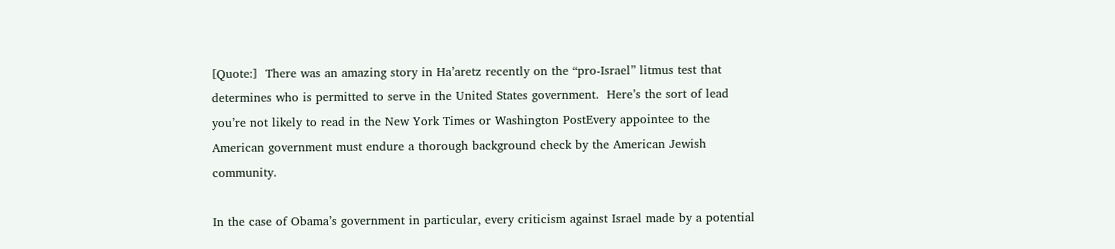[Quote:]  There was an amazing story in Ha’aretz recently on the “pro-Israel” litmus test that determines who is permitted to serve in the United States government.  Here’s the sort of lead you’re not likely to read in the New York Times or Washington PostEvery appointee to the American government must endure a thorough background check by the American Jewish community.

In the case of Obama’s government in particular, every criticism against Israel made by a potential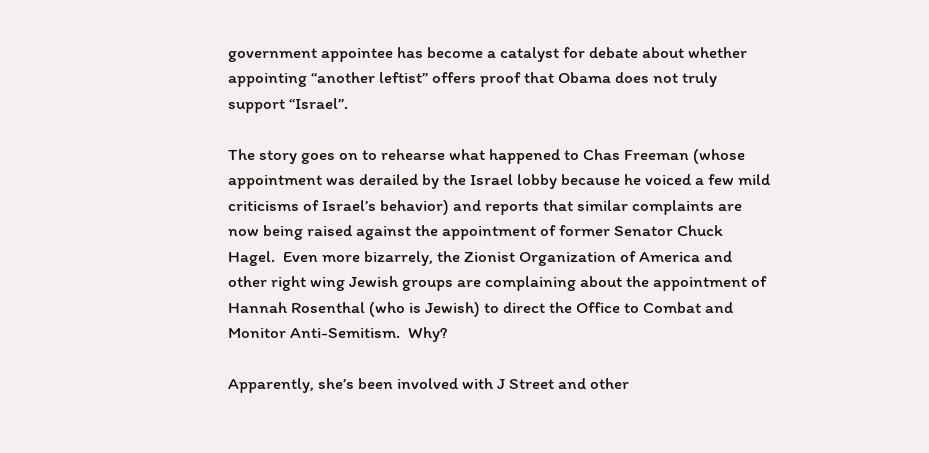government appointee has become a catalyst for debate about whether appointing “another leftist” offers proof that Obama does not truly support “Israel”.

The story goes on to rehearse what happened to Chas Freeman (whose appointment was derailed by the Israel lobby because he voiced a few mild criticisms of Israel’s behavior) and reports that similar complaints are now being raised against the appointment of former Senator Chuck Hagel.  Even more bizarrely, the Zionist Organization of America and other right wing Jewish groups are complaining about the appointment of Hannah Rosenthal (who is Jewish) to direct the Office to Combat and Monitor Anti-Semitism.  Why?

Apparently, she’s been involved with J Street and other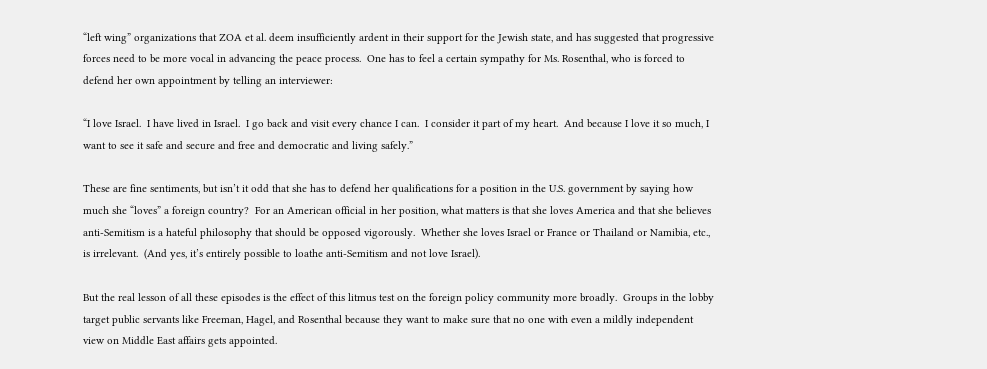“left wing” organizations that ZOA et al. deem insufficiently ardent in their support for the Jewish state, and has suggested that progressive forces need to be more vocal in advancing the peace process.  One has to feel a certain sympathy for Ms. Rosenthal, who is forced to defend her own appointment by telling an interviewer:

“I love Israel.  I have lived in Israel.  I go back and visit every chance I can.  I consider it part of my heart.  And because I love it so much, I want to see it safe and secure and free and democratic and living safely.”

These are fine sentiments, but isn’t it odd that she has to defend her qualifications for a position in the U.S. government by saying how much she “loves” a foreign country?  For an American official in her position, what matters is that she loves America and that she believes anti-Semitism is a hateful philosophy that should be opposed vigorously.  Whether she loves Israel or France or Thailand or Namibia, etc., is irrelevant.  (And yes, it’s entirely possible to loathe anti-Semitism and not love Israel).

But the real lesson of all these episodes is the effect of this litmus test on the foreign policy community more broadly.  Groups in the lobby target public servants like Freeman, Hagel, and Rosenthal because they want to make sure that no one with even a mildly independent view on Middle East affairs gets appointed.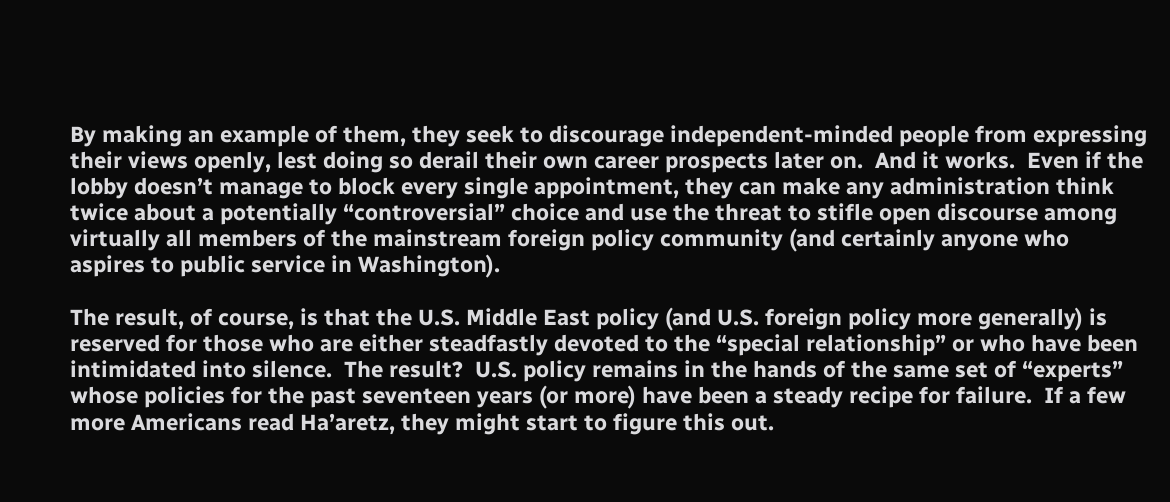By making an example of them, they seek to discourage independent-minded people from expressing their views openly, lest doing so derail their own career prospects later on.  And it works.  Even if the lobby doesn’t manage to block every single appointment, they can make any administration think twice about a potentially “controversial” choice and use the threat to stifle open discourse among virtually all members of the mainstream foreign policy community (and certainly anyone who aspires to public service in Washington).

The result, of course, is that the U.S. Middle East policy (and U.S. foreign policy more generally) is reserved for those who are either steadfastly devoted to the “special relationship” or who have been intimidated into silence.  The result?  U.S. policy remains in the hands of the same set of “experts” whose policies for the past seventeen years (or more) have been a steady recipe for failure.  If a few more Americans read Ha’aretz, they might start to figure this out.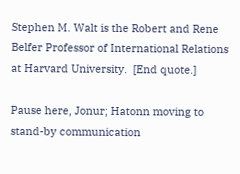Stephen M. Walt is the Robert and Rene Belfer Professor of International Relations at Harvard University.  [End quote.]

Pause here, Jonur; Hatonn moving to stand-by communication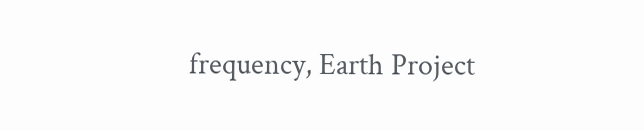frequency, Earth Project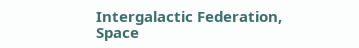Intergalactic Federation, Space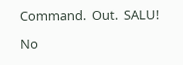Command.  Out.  SALU!

No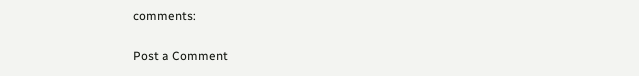comments:

Post a Comment